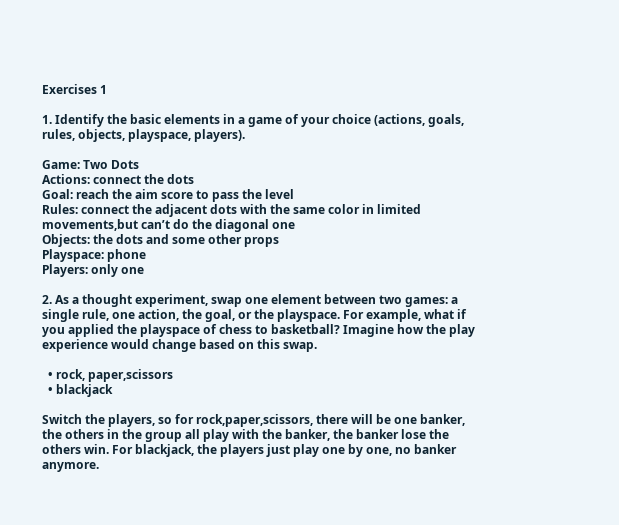Exercises 1

1. Identify the basic elements in a game of your choice (actions, goals, rules, objects, playspace, players).

Game: Two Dots
Actions: connect the dots
Goal: reach the aim score to pass the level
Rules: connect the adjacent dots with the same color in limited movements,but can’t do the diagonal one
Objects: the dots and some other props
Playspace: phone
Players: only one

2. As a thought experiment, swap one element between two games: a single rule, one action, the goal, or the playspace. For example, what if you applied the playspace of chess to basketball? Imagine how the play experience would change based on this swap.

  • rock, paper,scissors
  • blackjack

Switch the players, so for rock,paper,scissors, there will be one banker, the others in the group all play with the banker, the banker lose the others win. For blackjack, the players just play one by one, no banker anymore.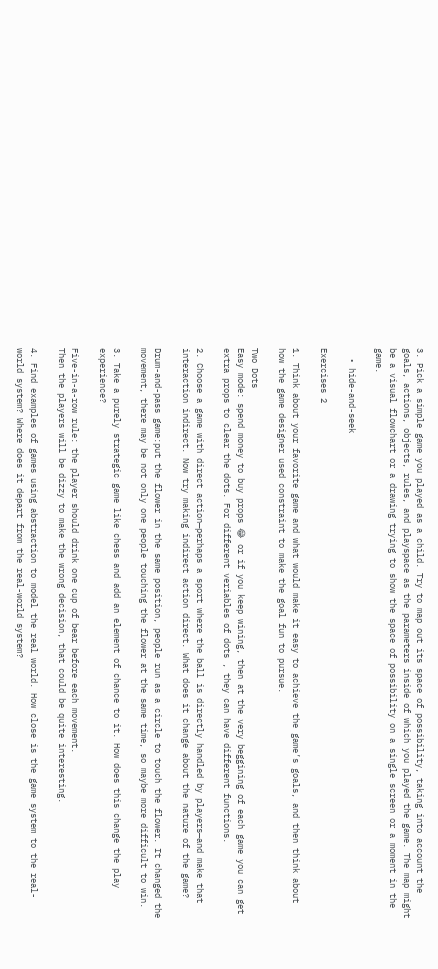3. Pick a simple game you played as a child. Try to map out its space of possibility, taking into account the goals, actions, objects, rules, and playspace as the parameters inside of which you played the game. The map might be a visual flowchart or a drawing trying to show the space of possibility on a single screen or a moment in the game.

  • hide-and-seek

Exercises 2

1. Think about your favorite game and what would make it easy to achieve the game’s goals, and then think about how the game designer used constraint to make the goal fun to pursue.

Two Dots
Easy mode: spend money to buy props 😂 or if you keep wining, then at the very beggining of each game you can get extra props to clear the dots. For different veriables of dots , they can have different functions.

2. Choose a game with direct action—perhaps a sport where the ball is directly handled by players—and make that interaction indirect. Now try making indirect action direct. What does it change about the nature of the game?

Drum-and-pass game:put the flower in the same position, people run as a circle to touch the flower. It changed the movement, there may be not only one people touching the flower at the same time, so maybe more difficult to win.

3. Take a purely strategic game like chess and add an element of chance to it. How does this change the play experience?

Five-in-a-row rule: the player should drink one cup of bear before each movement.
Then the players will be dizzy to make the wrong decision, that could be quite interesting.

4. Find examples of games using abstraction to model the real world. How close is the game system to the real-world system? Where does it depart from the real-world system?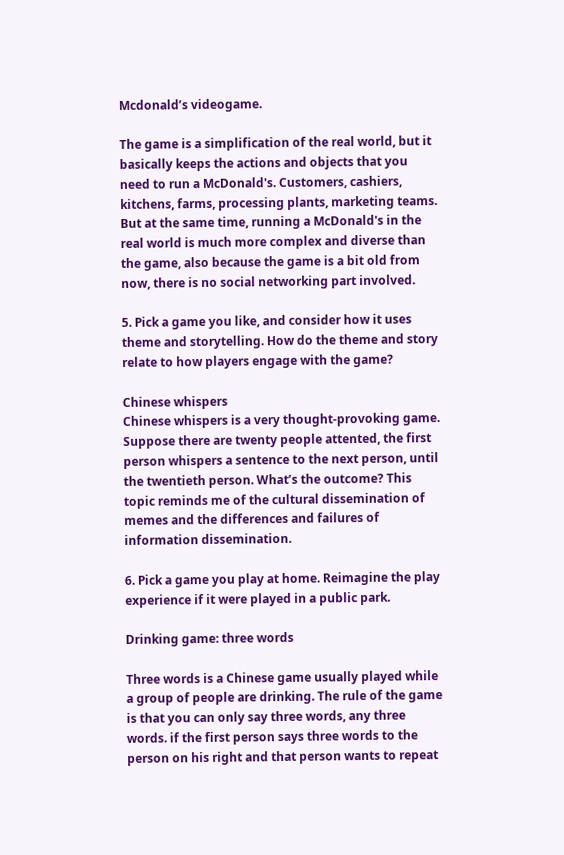Mcdonald’s videogame.

The game is a simplification of the real world, but it basically keeps the actions and objects that you need to run a McDonald's. Customers, cashiers, kitchens, farms, processing plants, marketing teams. But at the same time, running a McDonald's in the real world is much more complex and diverse than the game, also because the game is a bit old from now, there is no social networking part involved.

5. Pick a game you like, and consider how it uses theme and storytelling. How do the theme and story relate to how players engage with the game?

Chinese whispers
Chinese whispers is a very thought-provoking game. Suppose there are twenty people attented, the first person whispers a sentence to the next person, until the twentieth person. What’s the outcome? This topic reminds me of the cultural dissemination of memes and the differences and failures of information dissemination.

6. Pick a game you play at home. Reimagine the play experience if it were played in a public park.

Drinking game: three words

Three words is a Chinese game usually played while a group of people are drinking. The rule of the game is that you can only say three words, any three words. if the first person says three words to the person on his right and that person wants to repeat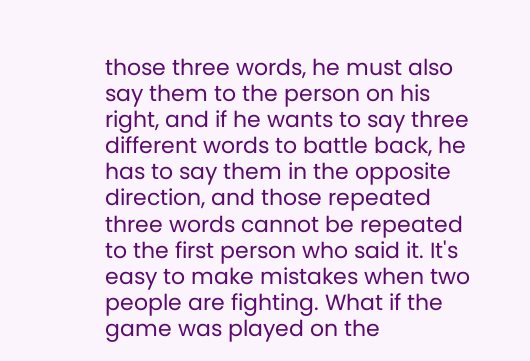those three words, he must also say them to the person on his right, and if he wants to say three different words to battle back, he has to say them in the opposite direction, and those repeated three words cannot be repeated to the first person who said it. It's easy to make mistakes when two people are fighting. What if the game was played on the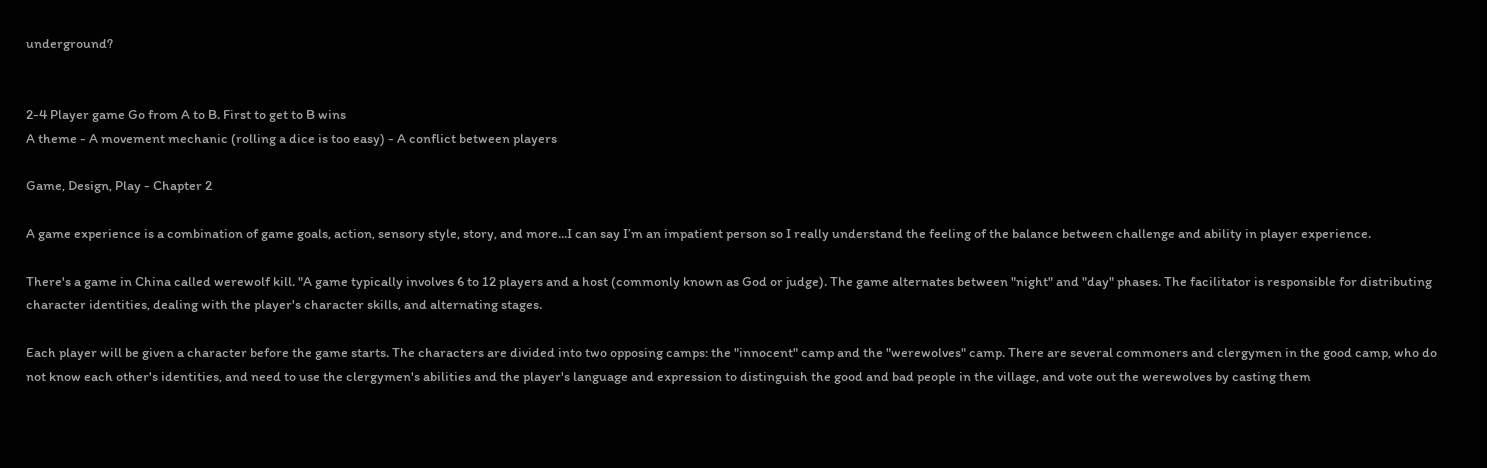underground?


2-4 Player game Go from A to B. First to get to B wins
A theme - A movement mechanic (rolling a dice is too easy) - A conflict between players

Game, Design, Play - Chapter 2

A game experience is a combination of game goals, action, sensory style, story, and more...I can say I’m an impatient person so I really understand the feeling of the balance between challenge and ability in player experience.

There's a game in China called werewolf kill. "A game typically involves 6 to 12 players and a host (commonly known as God or judge). The game alternates between "night" and "day" phases. The facilitator is responsible for distributing character identities, dealing with the player's character skills, and alternating stages.

Each player will be given a character before the game starts. The characters are divided into two opposing camps: the "innocent" camp and the "werewolves" camp. There are several commoners and clergymen in the good camp, who do not know each other's identities, and need to use the clergymen's abilities and the player's language and expression to distinguish the good and bad people in the village, and vote out the werewolves by casting them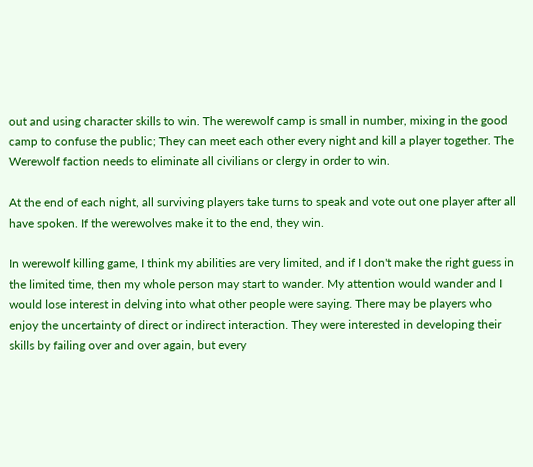out and using character skills to win. The werewolf camp is small in number, mixing in the good camp to confuse the public; They can meet each other every night and kill a player together. The Werewolf faction needs to eliminate all civilians or clergy in order to win.

At the end of each night, all surviving players take turns to speak and vote out one player after all have spoken. If the werewolves make it to the end, they win.

In werewolf killing game, I think my abilities are very limited, and if I don't make the right guess in the limited time, then my whole person may start to wander. My attention would wander and I would lose interest in delving into what other people were saying. There may be players who enjoy the uncertainty of direct or indirect interaction. They were interested in developing their skills by failing over and over again, but every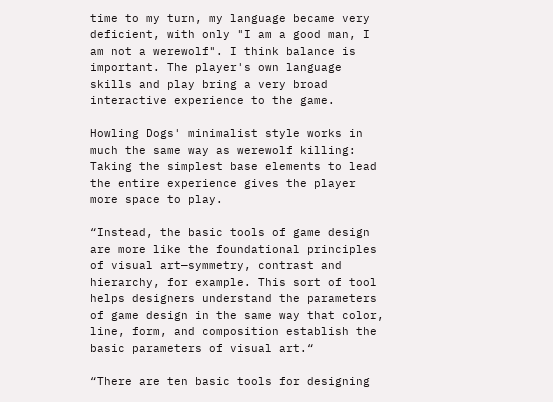time to my turn, my language became very deficient, with only "I am a good man, I am not a werewolf". I think balance is important. The player's own language skills and play bring a very broad interactive experience to the game.

Howling Dogs' minimalist style works in much the same way as werewolf killing: Taking the simplest base elements to lead the entire experience gives the player more space to play.

“Instead, the basic tools of game design are more like the foundational principles of visual art—symmetry, contrast and hierarchy, for example. This sort of tool helps designers understand the parameters of game design in the same way that color, line, form, and composition establish the basic parameters of visual art.“

“There are ten basic tools for designing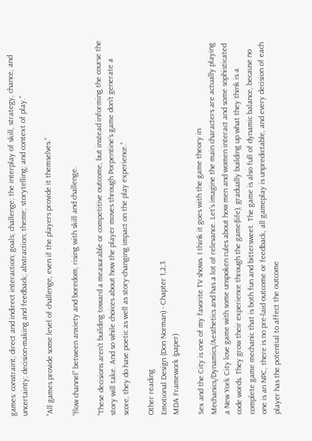games: constraint; direct and indirect interaction; goals; challenge; the interplay of skill, strategy, chance, and uncertainty; decision-making and feedback; abstraction; theme; storytelling; and context of play.“

“All games provide some level of challenge, even if the players provide it themselves.”

“flow channel” between anxiety and boredom, rising with skill and challenge.

“These decisions aren’t building toward a measurable or competitive outcome, but instead informing the course the story will take. And so while choices about how the player moves through Porpentine’s game don’t generate a score, they do have poetic as well as story-changing impact on the play experience.“

Other reading
Emotional Design (Don Norman) - Chapter 1,2,3
MDA Framework (paper)

Sex and the City is one of my favorite TV shows. I think it goes with the game theory in Mechanics/Dynamics/Aesthetics and has a lot of relevance. Let's imagine the main characters are actually playing a New York City love game with some unspoken rules about how men and women interact and some sophisticated code words. They grow their experience through the game(life), gradually building up what they think is a complete game mechanic that is both fun and bittersweet. The game is also full of dynamic balance, because no one is an NPC, there is no pre-laid outcome or feedback, all gameplay is unpredictable, and every decision of each player has the potential to affect the outcome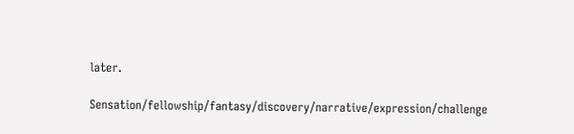later.

Sensation/fellowship/fantasy/discovery/narrative/expression/challenge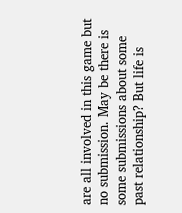are all involved in this game but no submission. May be there is some submissions about some past relationship? But life is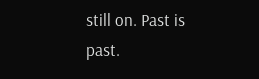still on. Past is past.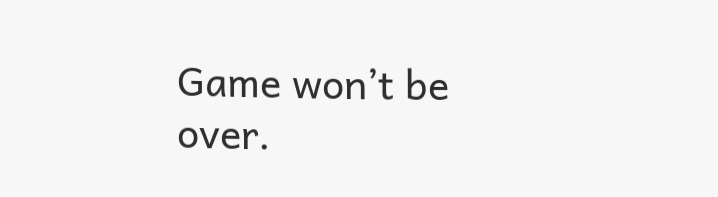Game won’t be over.